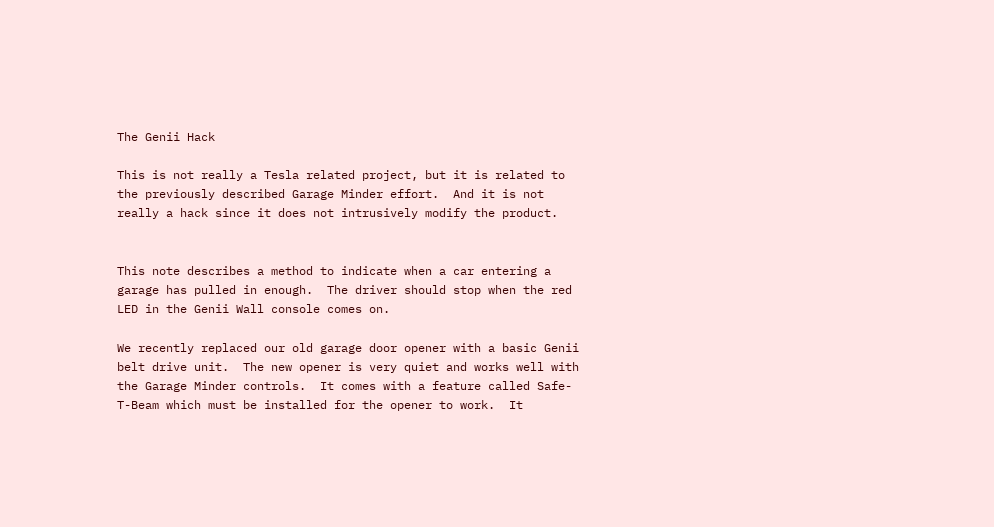The Genii Hack

This is not really a Tesla related project, but it is related to the previously described Garage Minder effort.  And it is not really a hack since it does not intrusively modify the product.


This note describes a method to indicate when a car entering a garage has pulled in enough.  The driver should stop when the red LED in the Genii Wall console comes on.

We recently replaced our old garage door opener with a basic Genii belt drive unit.  The new opener is very quiet and works well with the Garage Minder controls.  It comes with a feature called Safe-T-Beam which must be installed for the opener to work.  It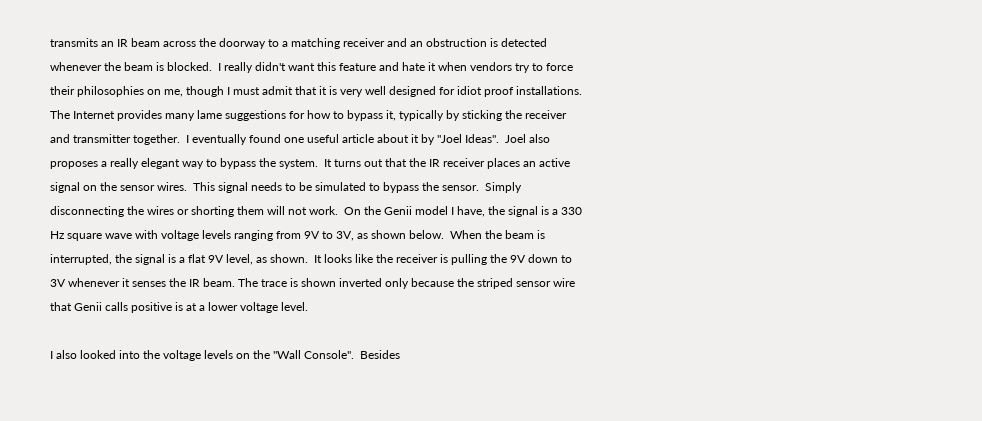transmits an IR beam across the doorway to a matching receiver and an obstruction is detected whenever the beam is blocked.  I really didn't want this feature and hate it when vendors try to force their philosophies on me, though I must admit that it is very well designed for idiot proof installations.  The Internet provides many lame suggestions for how to bypass it, typically by sticking the receiver and transmitter together.  I eventually found one useful article about it by "Joel Ideas".  Joel also proposes a really elegant way to bypass the system.  It turns out that the IR receiver places an active signal on the sensor wires.  This signal needs to be simulated to bypass the sensor.  Simply disconnecting the wires or shorting them will not work.  On the Genii model I have, the signal is a 330 Hz square wave with voltage levels ranging from 9V to 3V, as shown below.  When the beam is interrupted, the signal is a flat 9V level, as shown.  It looks like the receiver is pulling the 9V down to 3V whenever it senses the IR beam. The trace is shown inverted only because the striped sensor wire that Genii calls positive is at a lower voltage level.

I also looked into the voltage levels on the "Wall Console".  Besides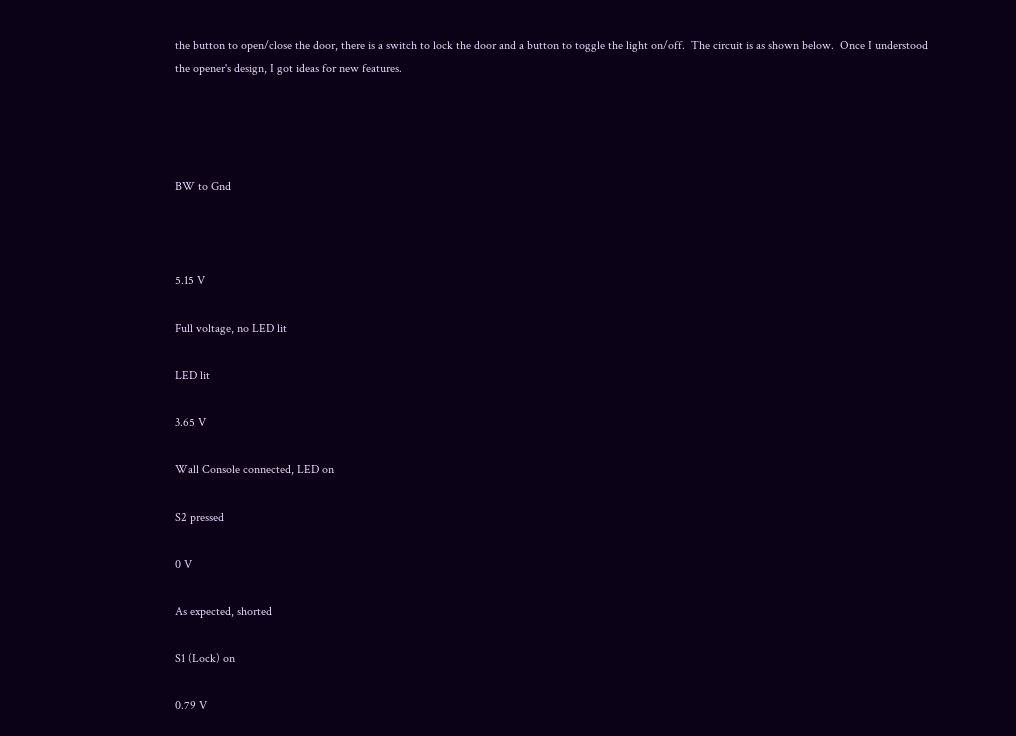the button to open/close the door, there is a switch to lock the door and a button to toggle the light on/off.  The circuit is as shown below.  Once I understood the opener's design, I got ideas for new features.




BW to Gnd



5.15 V

Full voltage, no LED lit

LED lit

3.65 V

Wall Console connected, LED on

S2 pressed

0 V

As expected, shorted

S1 (Lock) on

0.79 V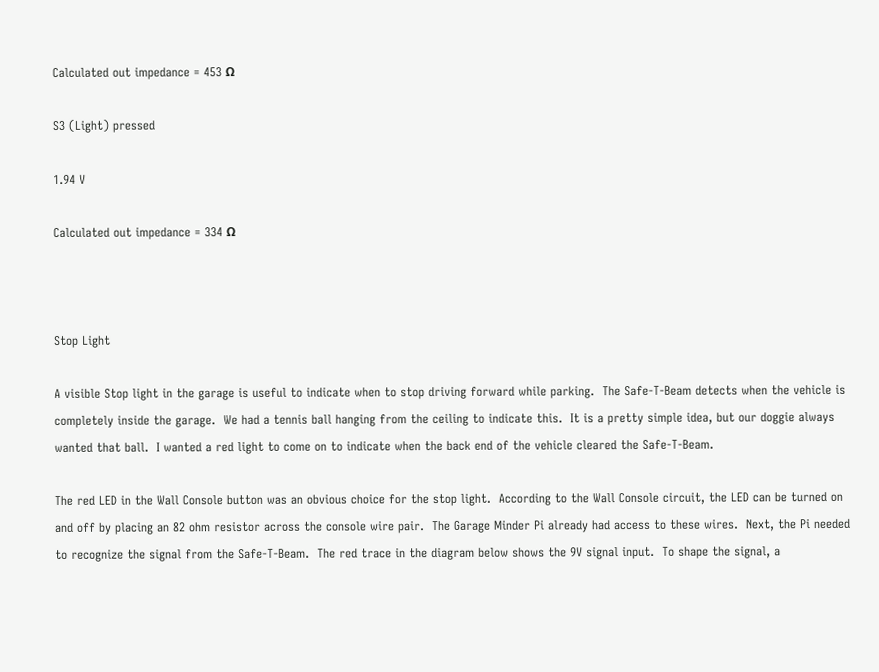Calculated out impedance = 453 Ω

S3 (Light) pressed

1.94 V

Calculated out impedance = 334 Ω



Stop Light

A visible Stop light in the garage is useful to indicate when to stop driving forward while parking.  The Safe-T-Beam detects when the vehicle is completely inside the garage.  We had a tennis ball hanging from the ceiling to indicate this.  It is a pretty simple idea, but our doggie always wanted that ball.  I wanted a red light to come on to indicate when the back end of the vehicle cleared the Safe-T-Beam.

The red LED in the Wall Console button was an obvious choice for the stop light.  According to the Wall Console circuit, the LED can be turned on and off by placing an 82 ohm resistor across the console wire pair.  The Garage Minder Pi already had access to these wires.  Next, the Pi needed to recognize the signal from the Safe-T-Beam.  The red trace in the diagram below shows the 9V signal input.  To shape the signal, a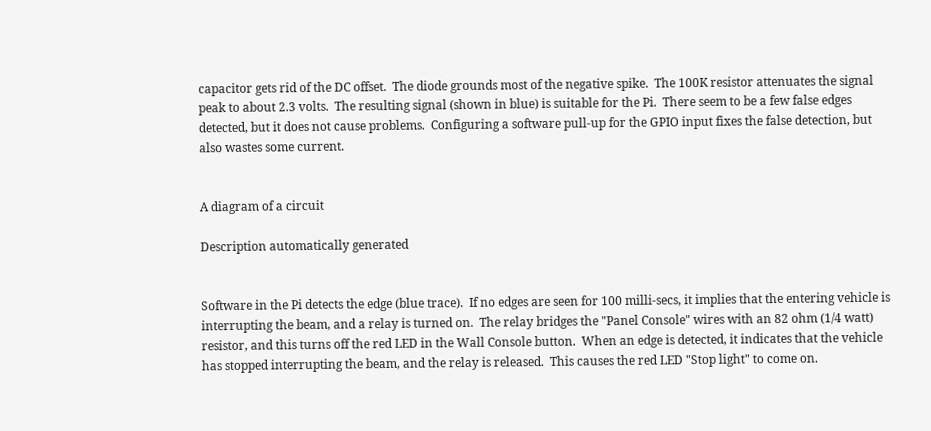capacitor gets rid of the DC offset.  The diode grounds most of the negative spike.  The 100K resistor attenuates the signal peak to about 2.3 volts.  The resulting signal (shown in blue) is suitable for the Pi.  There seem to be a few false edges detected, but it does not cause problems.  Configuring a software pull-up for the GPIO input fixes the false detection, but also wastes some current.


A diagram of a circuit

Description automatically generated


Software in the Pi detects the edge (blue trace).  If no edges are seen for 100 milli-secs, it implies that the entering vehicle is interrupting the beam, and a relay is turned on.  The relay bridges the "Panel Console" wires with an 82 ohm (1/4 watt) resistor, and this turns off the red LED in the Wall Console button.  When an edge is detected, it indicates that the vehicle has stopped interrupting the beam, and the relay is released.  This causes the red LED "Stop light" to come on.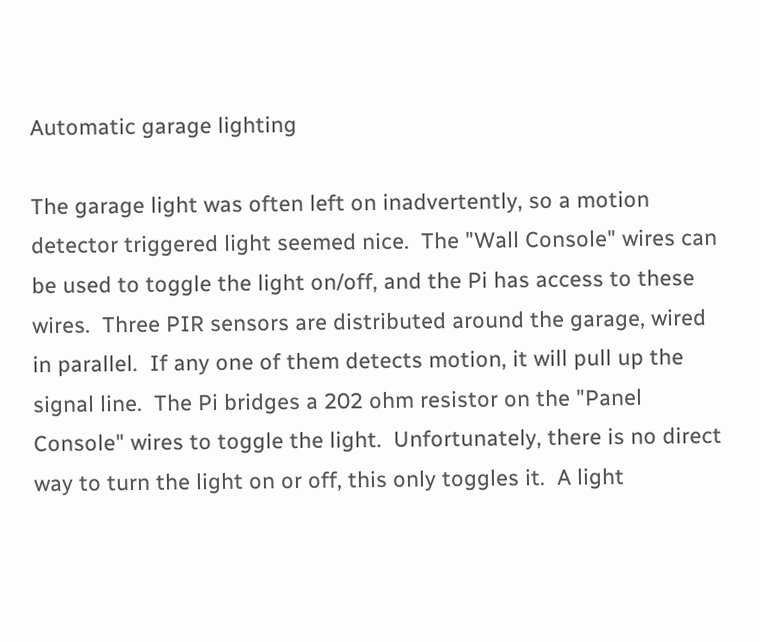Automatic garage lighting

The garage light was often left on inadvertently, so a motion detector triggered light seemed nice.  The "Wall Console" wires can be used to toggle the light on/off, and the Pi has access to these wires.  Three PIR sensors are distributed around the garage, wired in parallel.  If any one of them detects motion, it will pull up the signal line.  The Pi bridges a 202 ohm resistor on the "Panel Console" wires to toggle the light.  Unfortunately, there is no direct way to turn the light on or off, this only toggles it.  A light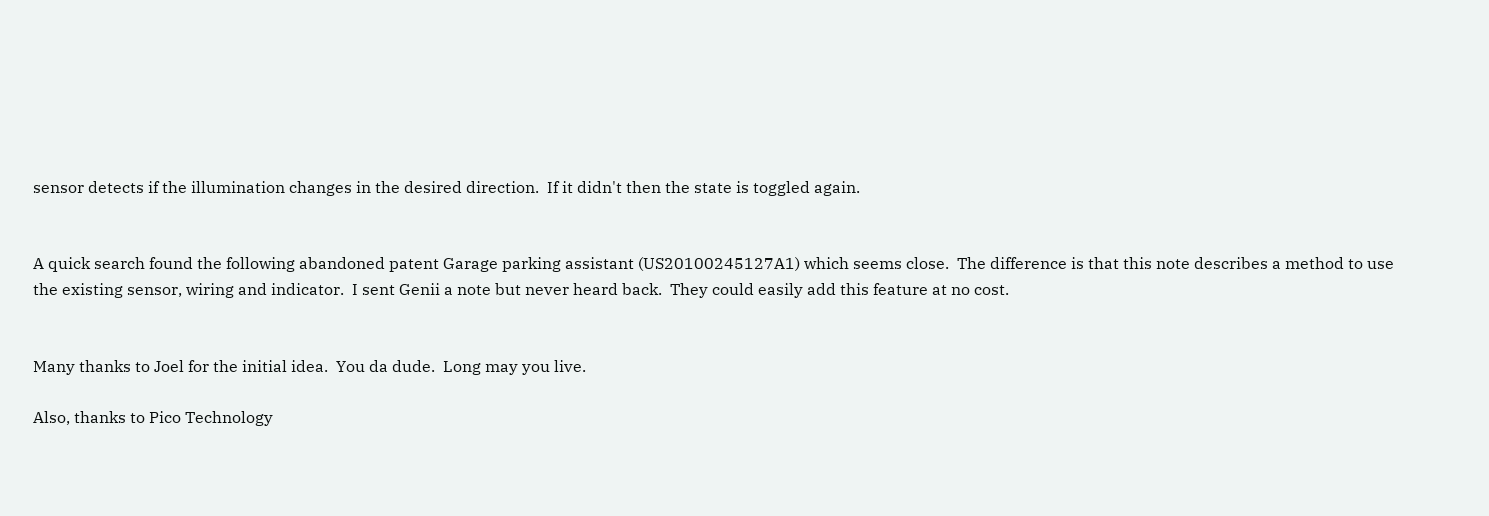sensor detects if the illumination changes in the desired direction.  If it didn't then the state is toggled again.


A quick search found the following abandoned patent Garage parking assistant (US20100245127A1) which seems close.  The difference is that this note describes a method to use the existing sensor, wiring and indicator.  I sent Genii a note but never heard back.  They could easily add this feature at no cost.


Many thanks to Joel for the initial idea.  You da dude.  Long may you live.

Also, thanks to Pico Technology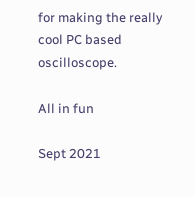for making the really cool PC based oscilloscope.

All in fun

Sept 2021